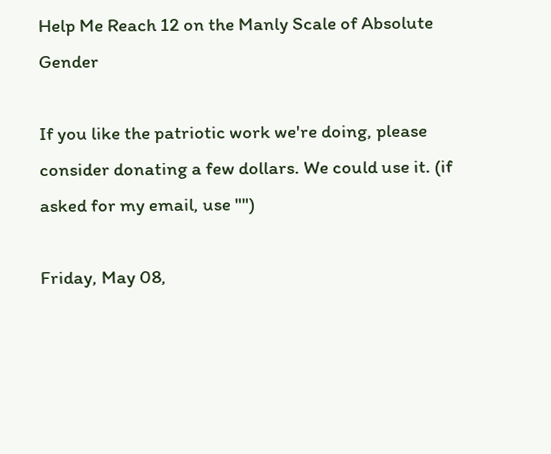Help Me Reach 12 on the Manly Scale of Absolute Gender

If you like the patriotic work we're doing, please consider donating a few dollars. We could use it. (if asked for my email, use "")

Friday, May 08,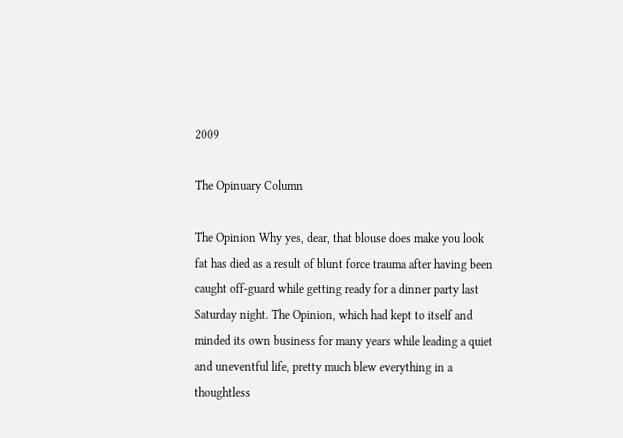2009

The Opinuary Column

The Opinion Why yes, dear, that blouse does make you look fat has died as a result of blunt force trauma after having been caught off-guard while getting ready for a dinner party last Saturday night. The Opinion, which had kept to itself and minded its own business for many years while leading a quiet and uneventful life, pretty much blew everything in a thoughtless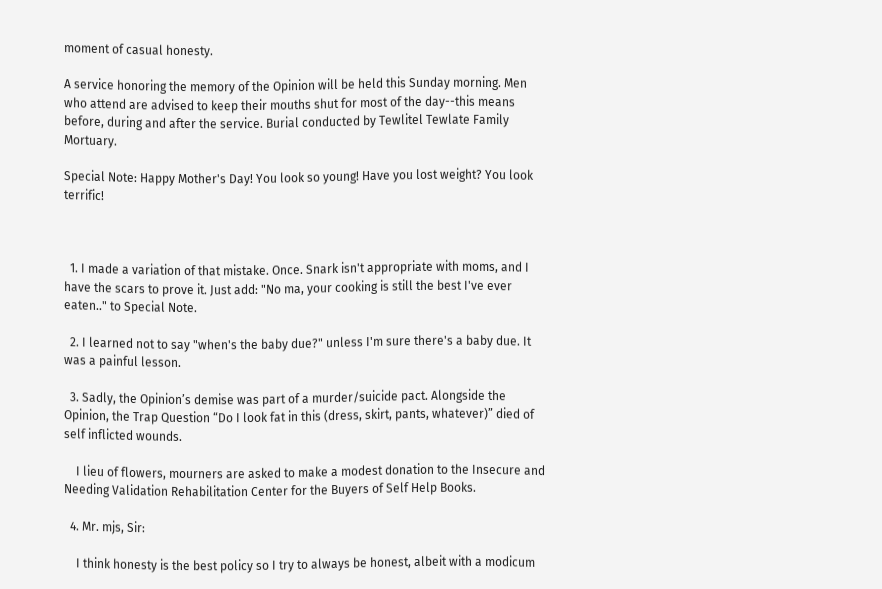moment of casual honesty.

A service honoring the memory of the Opinion will be held this Sunday morning. Men who attend are advised to keep their mouths shut for most of the day--this means before, during and after the service. Burial conducted by Tewlitel Tewlate Family Mortuary.

Special Note: Happy Mother's Day! You look so young! Have you lost weight? You look terrific!



  1. I made a variation of that mistake. Once. Snark isn't appropriate with moms, and I have the scars to prove it. Just add: "No ma, your cooking is still the best I've ever eaten.." to Special Note.

  2. I learned not to say "when's the baby due?" unless I'm sure there's a baby due. It was a painful lesson.

  3. Sadly, the Opinion’s demise was part of a murder/suicide pact. Alongside the Opinion, the Trap Question “Do I look fat in this (dress, skirt, pants, whatever)” died of self inflicted wounds.

    I lieu of flowers, mourners are asked to make a modest donation to the Insecure and Needing Validation Rehabilitation Center for the Buyers of Self Help Books.

  4. Mr. mjs, Sir:

    I think honesty is the best policy so I try to always be honest, albeit with a modicum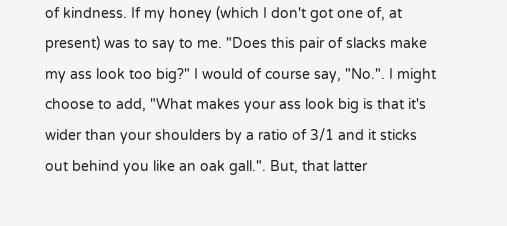of kindness. If my honey (which I don't got one of, at present) was to say to me. "Does this pair of slacks make my ass look too big?" I would of course say, "No.". I might choose to add, "What makes your ass look big is that it's wider than your shoulders by a ratio of 3/1 and it sticks out behind you like an oak gall.". But, that latter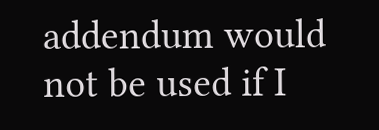addendum would not be used if I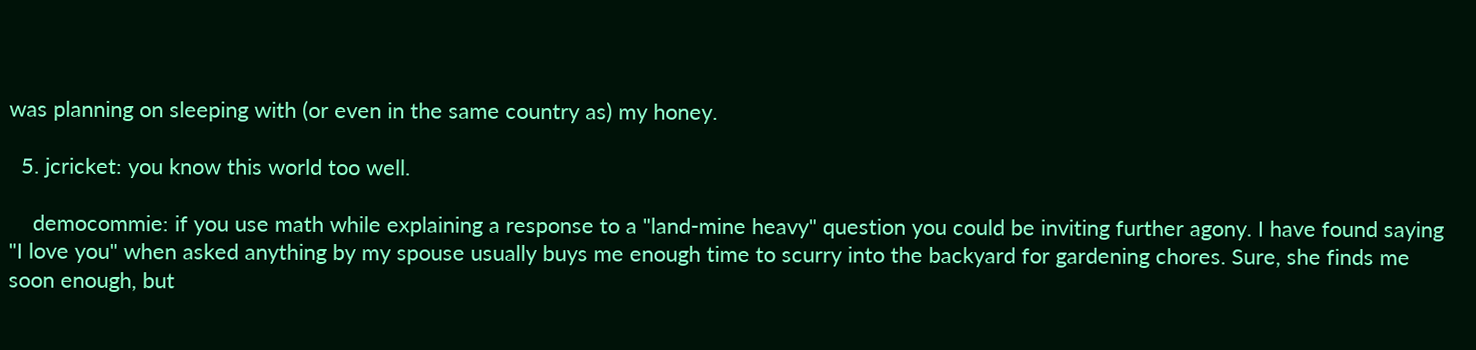was planning on sleeping with (or even in the same country as) my honey.

  5. jcricket: you know this world too well.

    democommie: if you use math while explaining a response to a "land-mine heavy" question you could be inviting further agony. I have found saying "I love you" when asked anything by my spouse usually buys me enough time to scurry into the backyard for gardening chores. Sure, she finds me soon enough, but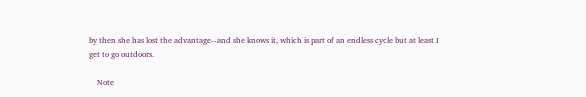by then she has lost the advantage--and she knows it, which is part of an endless cycle but at least I get to go outdoors.

    Note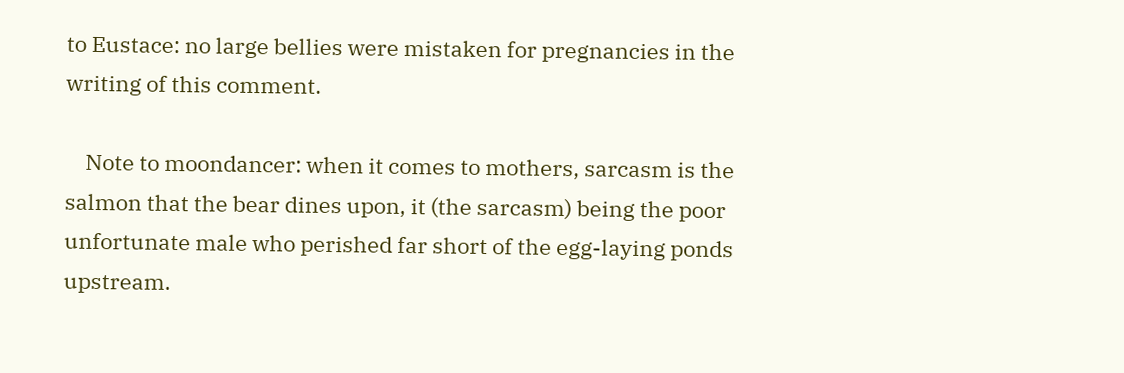to Eustace: no large bellies were mistaken for pregnancies in the writing of this comment.

    Note to moondancer: when it comes to mothers, sarcasm is the salmon that the bear dines upon, it (the sarcasm) being the poor unfortunate male who perished far short of the egg-laying ponds upstream.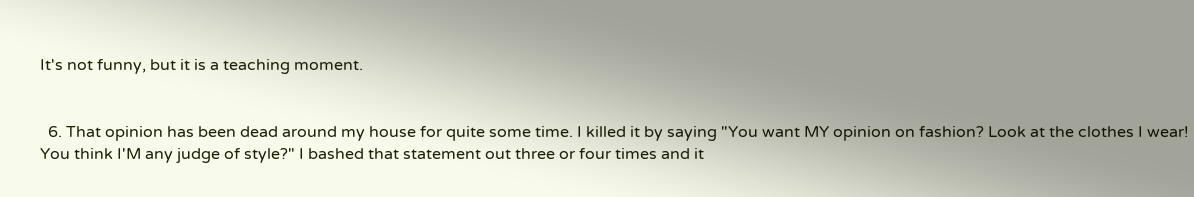It's not funny, but it is a teaching moment.


  6. That opinion has been dead around my house for quite some time. I killed it by saying "You want MY opinion on fashion? Look at the clothes I wear! You think I'M any judge of style?" I bashed that statement out three or four times and it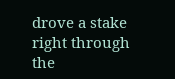drove a stake right through the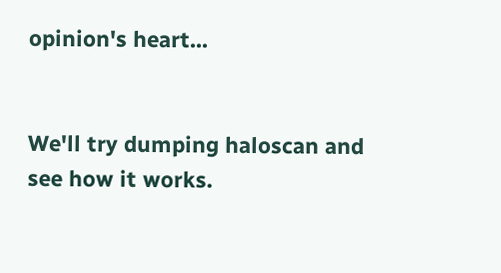opinion's heart...


We'll try dumping haloscan and see how it works.